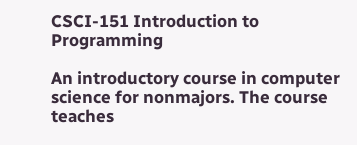CSCI-151 Introduction to Programming

An introductory course in computer science for nonmajors. The course teaches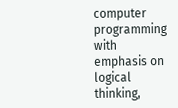computer programming with emphasis on logical thinking,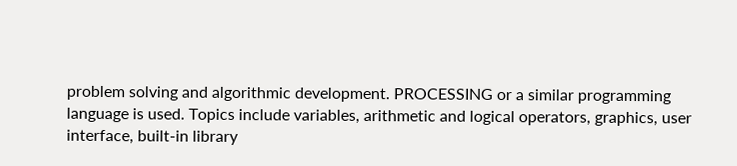problem solving and algorithmic development. PROCESSING or a similar programming language is used. Topics include variables, arithmetic and logical operators, graphics, user interface, built-in library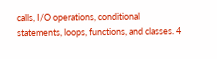calls, I/O operations, conditional statements, loops, functions, and classes. 4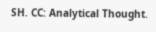SH. CC: Analytical Thought.